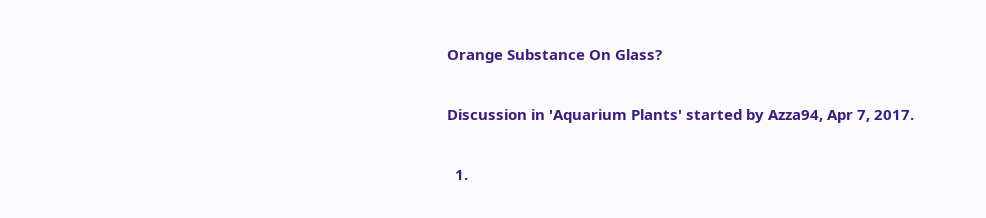Orange Substance On Glass?

Discussion in 'Aquarium Plants' started by Azza94, Apr 7, 2017.

  1.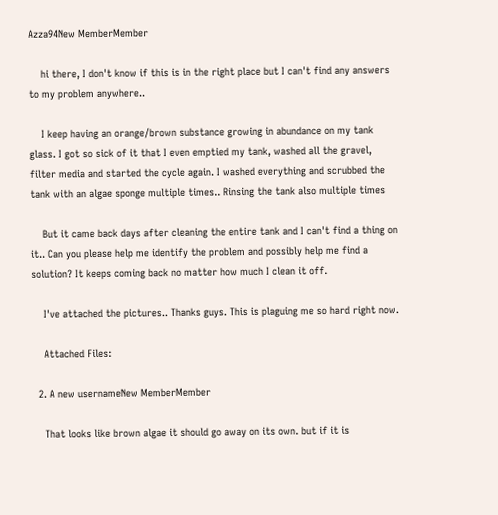Azza94New MemberMember

    hi there, I don't know if this is in the right place but I can't find any answers to my problem anywhere..

    I keep having an orange/brown substance growing in abundance on my tank glass. I got so sick of it that I even emptied my tank, washed all the gravel, filter media and started the cycle again. I washed everything and scrubbed the tank with an algae sponge multiple times.. Rinsing the tank also multiple times

    But it came back days after cleaning the entire tank and I can't find a thing on it.. Can you please help me identify the problem and possibly help me find a solution? It keeps coming back no matter how much I clean it off.

    I've attached the pictures.. Thanks guys. This is plaguing me so hard right now.

    Attached Files:

  2. A new usernameNew MemberMember

    That looks like brown algae it should go away on its own. but if it is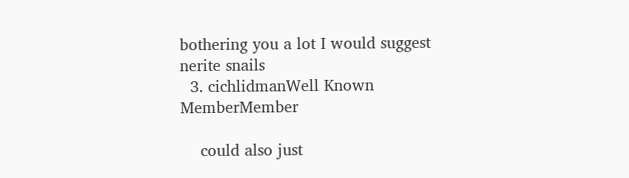bothering you a lot I would suggest nerite snails
  3. cichlidmanWell Known MemberMember

    could also just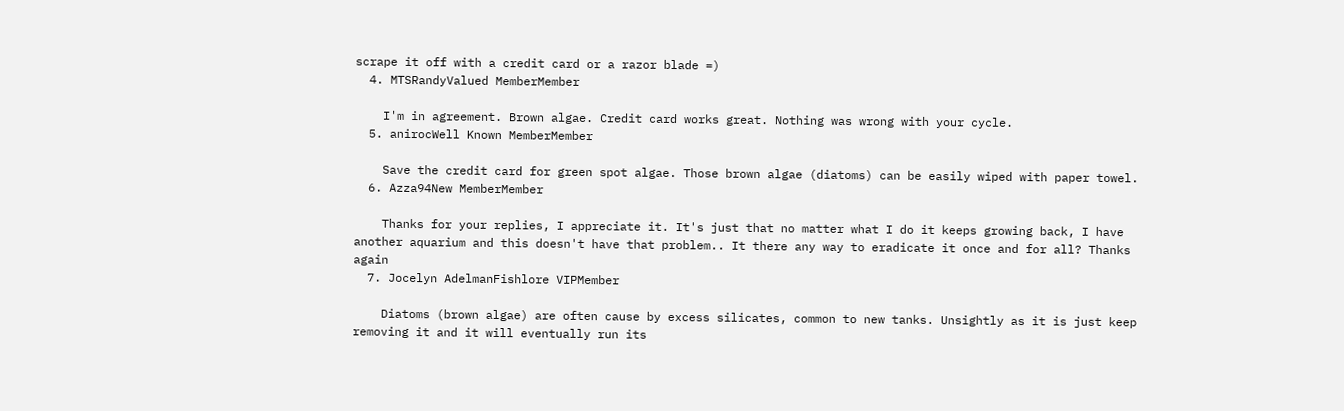scrape it off with a credit card or a razor blade =)
  4. MTSRandyValued MemberMember

    I'm in agreement. Brown algae. Credit card works great. Nothing was wrong with your cycle.
  5. anirocWell Known MemberMember

    Save the credit card for green spot algae. Those brown algae (diatoms) can be easily wiped with paper towel.
  6. Azza94New MemberMember

    Thanks for your replies, I appreciate it. It's just that no matter what I do it keeps growing back, I have another aquarium and this doesn't have that problem.. It there any way to eradicate it once and for all? Thanks again
  7. Jocelyn AdelmanFishlore VIPMember

    Diatoms (brown algae) are often cause by excess silicates, common to new tanks. Unsightly as it is just keep removing it and it will eventually run its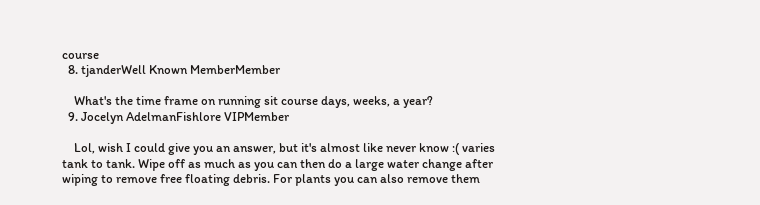course
  8. tjanderWell Known MemberMember

    What's the time frame on running sit course days, weeks, a year?
  9. Jocelyn AdelmanFishlore VIPMember

    Lol, wish I could give you an answer, but it's almost like never know :( varies tank to tank. Wipe off as much as you can then do a large water change after wiping to remove free floating debris. For plants you can also remove them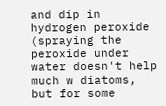and dip in hydrogen peroxide (spraying the peroxide under water doesn't help much w diatoms, but for some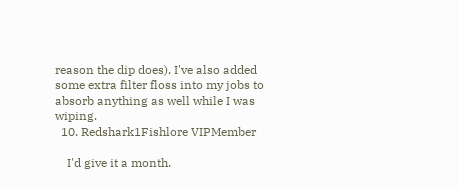reason the dip does). I've also added some extra filter floss into my jobs to absorb anything as well while I was wiping.
  10. Redshark1Fishlore VIPMember

    I'd give it a month.